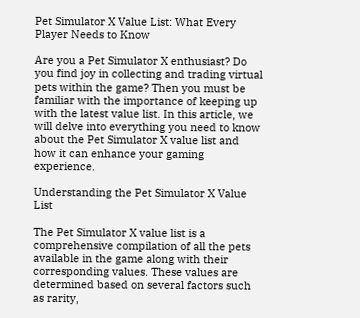Pet Simulator X Value List: What Every Player Needs to Know

Are you a Pet Simulator X enthusiast? Do you find joy in collecting and trading virtual pets within the game? Then you must be familiar with the importance of keeping up with the latest value list. In this article, we will delve into everything you need to know about the Pet Simulator X value list and how it can enhance your gaming experience.

Understanding the Pet Simulator X Value List

The Pet Simulator X value list is a comprehensive compilation of all the pets available in the game along with their corresponding values. These values are determined based on several factors such as rarity,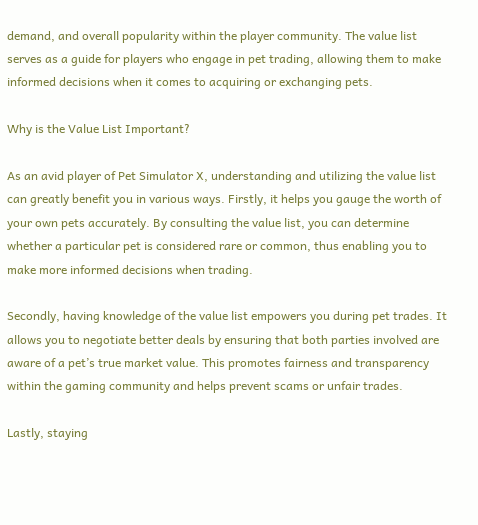demand, and overall popularity within the player community. The value list serves as a guide for players who engage in pet trading, allowing them to make informed decisions when it comes to acquiring or exchanging pets.

Why is the Value List Important?

As an avid player of Pet Simulator X, understanding and utilizing the value list can greatly benefit you in various ways. Firstly, it helps you gauge the worth of your own pets accurately. By consulting the value list, you can determine whether a particular pet is considered rare or common, thus enabling you to make more informed decisions when trading.

Secondly, having knowledge of the value list empowers you during pet trades. It allows you to negotiate better deals by ensuring that both parties involved are aware of a pet’s true market value. This promotes fairness and transparency within the gaming community and helps prevent scams or unfair trades.

Lastly, staying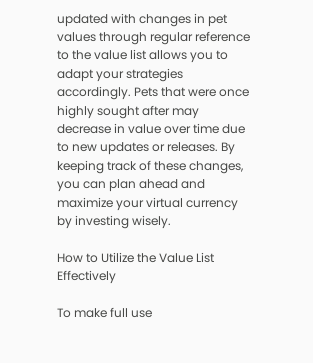updated with changes in pet values through regular reference to the value list allows you to adapt your strategies accordingly. Pets that were once highly sought after may decrease in value over time due to new updates or releases. By keeping track of these changes, you can plan ahead and maximize your virtual currency by investing wisely.

How to Utilize the Value List Effectively

To make full use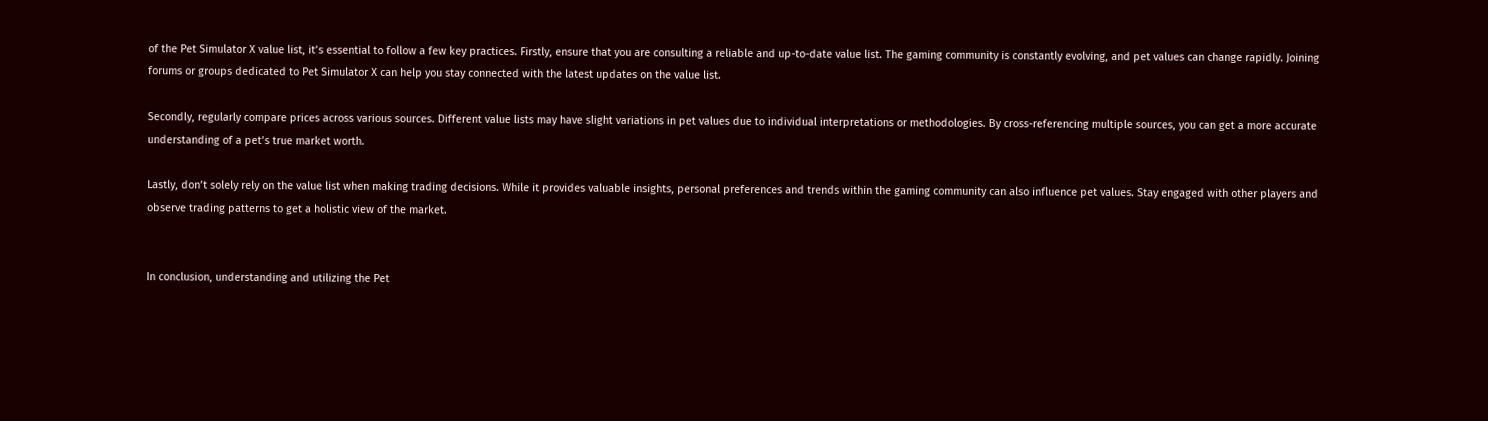of the Pet Simulator X value list, it’s essential to follow a few key practices. Firstly, ensure that you are consulting a reliable and up-to-date value list. The gaming community is constantly evolving, and pet values can change rapidly. Joining forums or groups dedicated to Pet Simulator X can help you stay connected with the latest updates on the value list.

Secondly, regularly compare prices across various sources. Different value lists may have slight variations in pet values due to individual interpretations or methodologies. By cross-referencing multiple sources, you can get a more accurate understanding of a pet’s true market worth.

Lastly, don’t solely rely on the value list when making trading decisions. While it provides valuable insights, personal preferences and trends within the gaming community can also influence pet values. Stay engaged with other players and observe trading patterns to get a holistic view of the market.


In conclusion, understanding and utilizing the Pet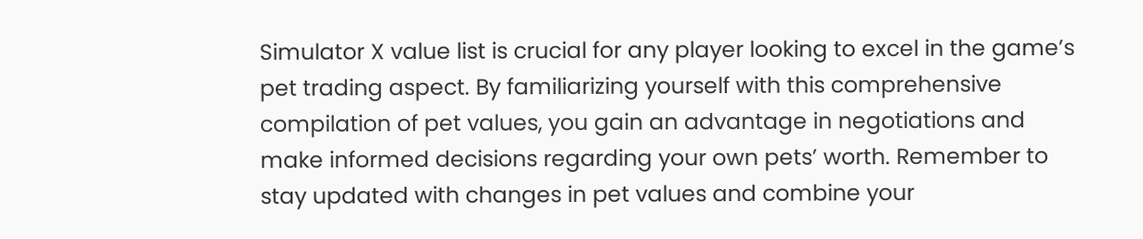Simulator X value list is crucial for any player looking to excel in the game’s pet trading aspect. By familiarizing yourself with this comprehensive compilation of pet values, you gain an advantage in negotiations and make informed decisions regarding your own pets’ worth. Remember to stay updated with changes in pet values and combine your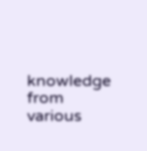knowledge from various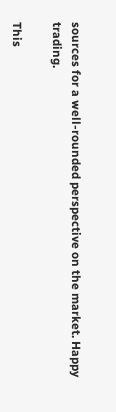sources for a well-rounded perspective on the market. Happy trading.

This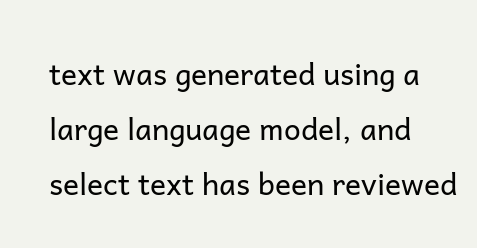text was generated using a large language model, and select text has been reviewed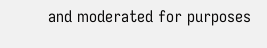and moderated for purposes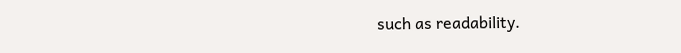such as readability.